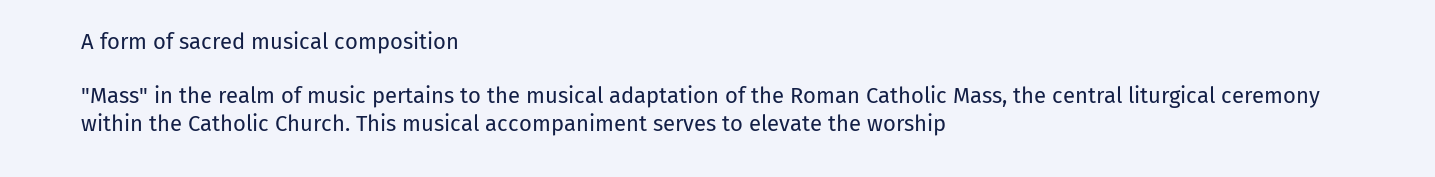A form of sacred musical composition

"Mass" in the realm of music pertains to the musical adaptation of the Roman Catholic Mass, the central liturgical ceremony within the Catholic Church. This musical accompaniment serves to elevate the worship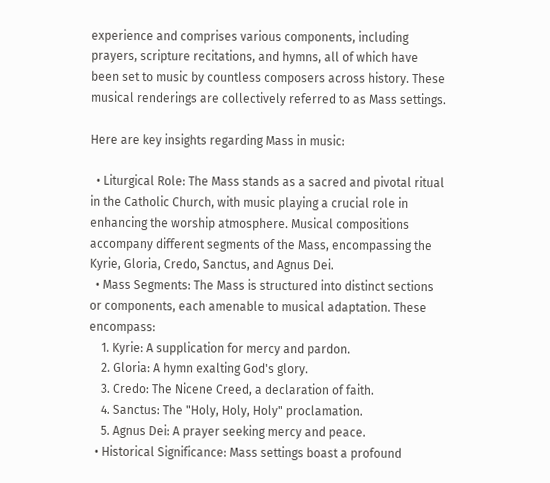experience and comprises various components, including prayers, scripture recitations, and hymns, all of which have been set to music by countless composers across history. These musical renderings are collectively referred to as Mass settings.

Here are key insights regarding Mass in music:

  • Liturgical Role: The Mass stands as a sacred and pivotal ritual in the Catholic Church, with music playing a crucial role in enhancing the worship atmosphere. Musical compositions accompany different segments of the Mass, encompassing the Kyrie, Gloria, Credo, Sanctus, and Agnus Dei.
  • Mass Segments: The Mass is structured into distinct sections or components, each amenable to musical adaptation. These encompass:
    1. Kyrie: A supplication for mercy and pardon.
    2. Gloria: A hymn exalting God's glory.
    3. Credo: The Nicene Creed, a declaration of faith.
    4. Sanctus: The "Holy, Holy, Holy" proclamation.
    5. Agnus Dei: A prayer seeking mercy and peace.
  • Historical Significance: Mass settings boast a profound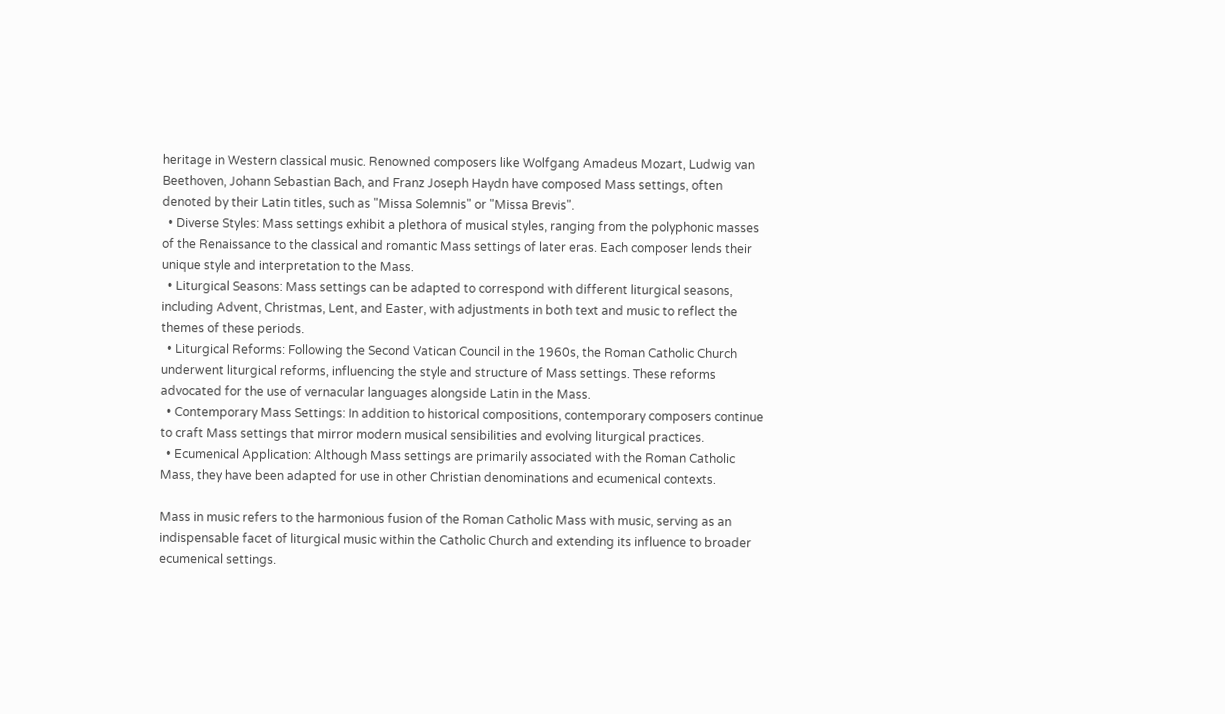heritage in Western classical music. Renowned composers like Wolfgang Amadeus Mozart, Ludwig van Beethoven, Johann Sebastian Bach, and Franz Joseph Haydn have composed Mass settings, often denoted by their Latin titles, such as "Missa Solemnis" or "Missa Brevis".
  • Diverse Styles: Mass settings exhibit a plethora of musical styles, ranging from the polyphonic masses of the Renaissance to the classical and romantic Mass settings of later eras. Each composer lends their unique style and interpretation to the Mass.
  • Liturgical Seasons: Mass settings can be adapted to correspond with different liturgical seasons, including Advent, Christmas, Lent, and Easter, with adjustments in both text and music to reflect the themes of these periods.
  • Liturgical Reforms: Following the Second Vatican Council in the 1960s, the Roman Catholic Church underwent liturgical reforms, influencing the style and structure of Mass settings. These reforms advocated for the use of vernacular languages alongside Latin in the Mass.
  • Contemporary Mass Settings: In addition to historical compositions, contemporary composers continue to craft Mass settings that mirror modern musical sensibilities and evolving liturgical practices.
  • Ecumenical Application: Although Mass settings are primarily associated with the Roman Catholic Mass, they have been adapted for use in other Christian denominations and ecumenical contexts.

Mass in music refers to the harmonious fusion of the Roman Catholic Mass with music, serving as an indispensable facet of liturgical music within the Catholic Church and extending its influence to broader ecumenical settings.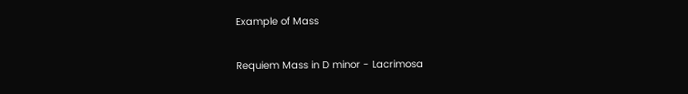Example of Mass

Requiem Mass in D minor - Lacrimosa